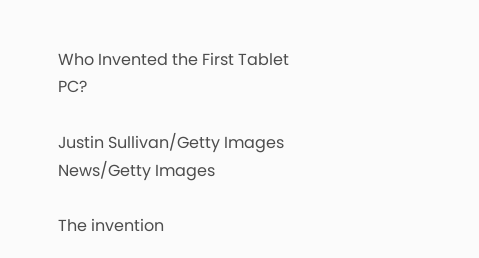Who Invented the First Tablet PC?

Justin Sullivan/Getty Images News/Getty Images

The invention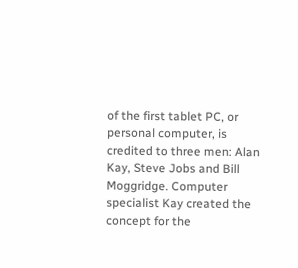of the first tablet PC, or personal computer, is credited to three men: Alan Kay, Steve Jobs and Bill Moggridge. Computer specialist Kay created the concept for the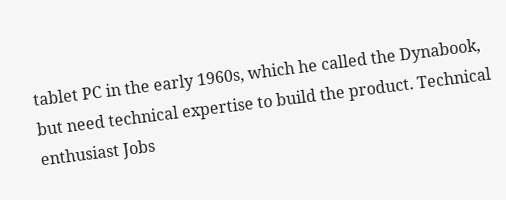tablet PC in the early 1960s, which he called the Dynabook, but need technical expertise to build the product. Technical enthusiast Jobs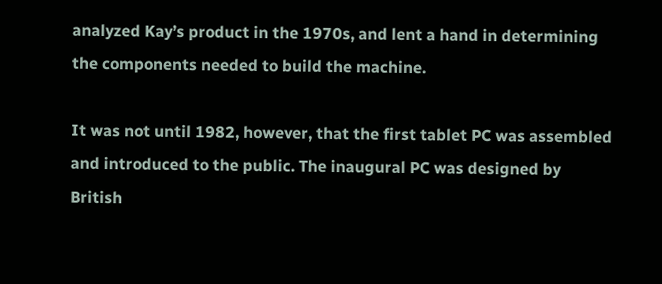analyzed Kay’s product in the 1970s, and lent a hand in determining the components needed to build the machine.

It was not until 1982, however, that the first tablet PC was assembled and introduced to the public. The inaugural PC was designed by British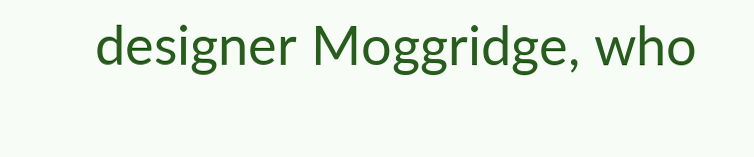designer Moggridge, who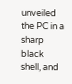unveiled the PC in a sharp black shell, and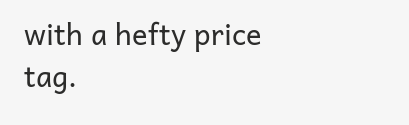with a hefty price tag.